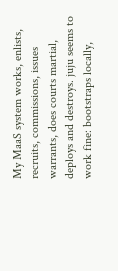My MaaS system works, enlists, recruits, commissions, issues warrants, does courts martial, deploys and destroys. juju seems to work fine: bootstraps locally,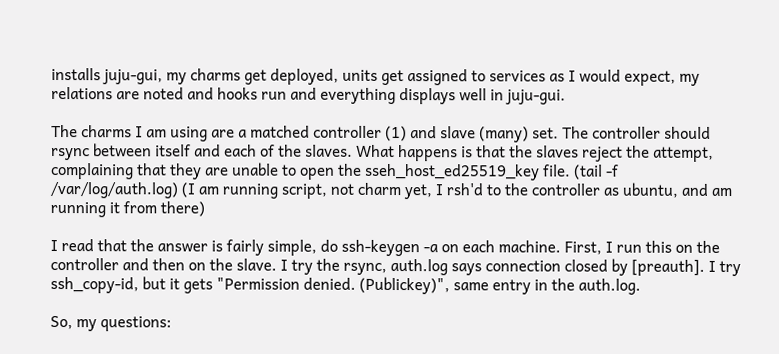installs juju-gui, my charms get deployed, units get assigned to services as I would expect, my relations are noted and hooks run and everything displays well in juju-gui.

The charms I am using are a matched controller (1) and slave (many) set. The controller should rsync between itself and each of the slaves. What happens is that the slaves reject the attempt, complaining that they are unable to open the sseh_host_ed25519_key file. (tail -f /var/log/auth.log) (I am running script, not charm yet, I rsh'd to the controller as ubuntu, and am running it from there)

I read that the answer is fairly simple, do ssh-keygen -a on each machine. First, I run this on the controller and then on the slave. I try the rsync, auth.log says connection closed by [preauth]. I try ssh_copy-id, but it gets "Permission denied. (Publickey)", same entry in the auth.log.

So, my questions: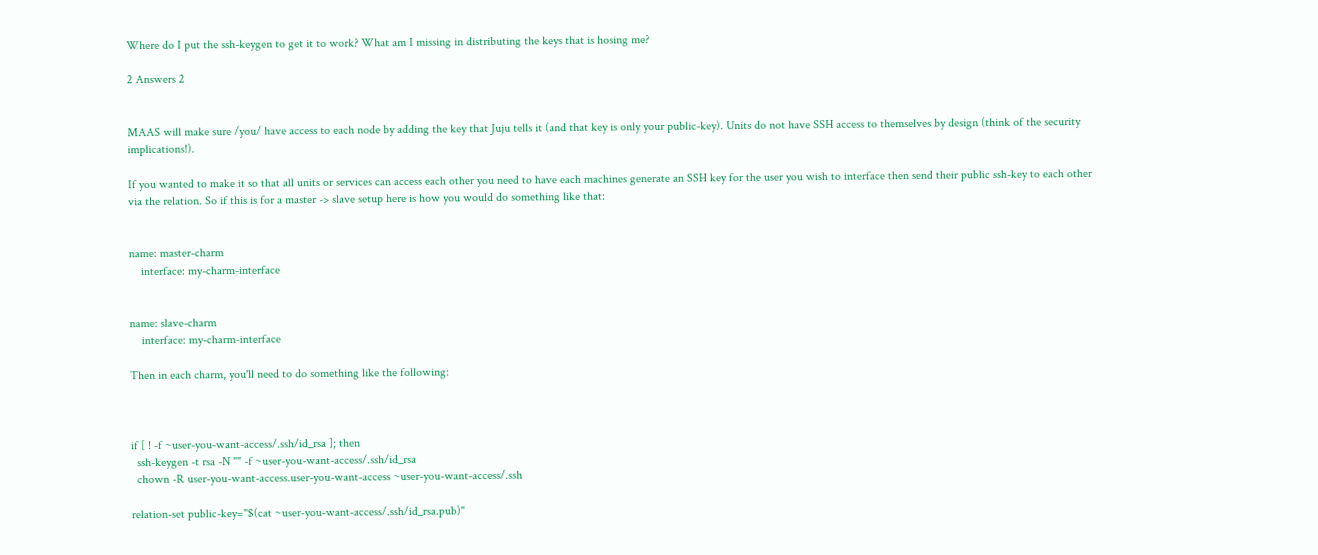Where do I put the ssh-keygen to get it to work? What am I missing in distributing the keys that is hosing me?

2 Answers 2


MAAS will make sure /you/ have access to each node by adding the key that Juju tells it (and that key is only your public-key). Units do not have SSH access to themselves by design (think of the security implications!).

If you wanted to make it so that all units or services can access each other you need to have each machines generate an SSH key for the user you wish to interface then send their public ssh-key to each other via the relation. So if this is for a master -> slave setup here is how you would do something like that:


name: master-charm
    interface: my-charm-interface


name: slave-charm
    interface: my-charm-interface

Then in each charm, you'll need to do something like the following:



if [ ! -f ~user-you-want-access/.ssh/id_rsa ]; then
  ssh-keygen -t rsa -N "" -f ~user-you-want-access/.ssh/id_rsa
  chown -R user-you-want-access.user-you-want-access ~user-you-want-access/.ssh

relation-set public-key="$(cat ~user-you-want-access/.ssh/id_rsa.pub)"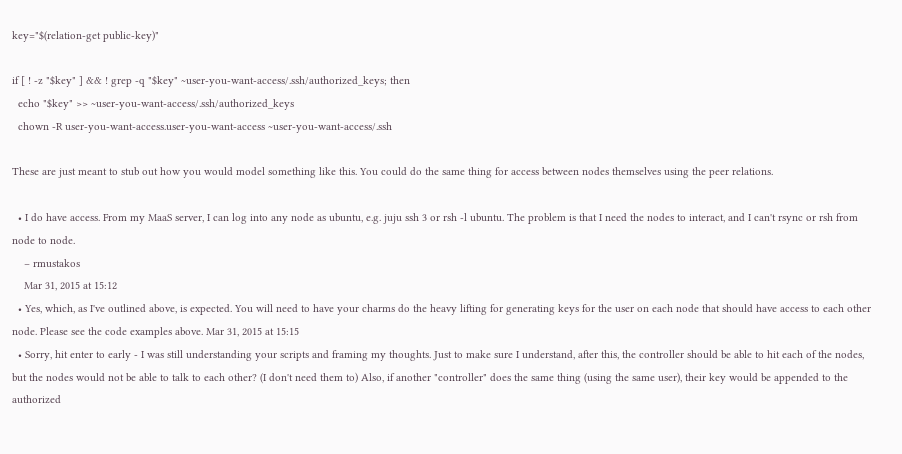key="$(relation-get public-key)"

if [ ! -z "$key" ] && ! grep -q "$key" ~user-you-want-access/.ssh/authorized_keys; then
  echo "$key" >> ~user-you-want-access/.ssh/authorized_keys
  chown -R user-you-want-access.user-you-want-access ~user-you-want-access/.ssh

These are just meant to stub out how you would model something like this. You could do the same thing for access between nodes themselves using the peer relations.

  • I do have access. From my MaaS server, I can log into any node as ubuntu, e.g. juju ssh 3 or rsh -l ubuntu. The problem is that I need the nodes to interact, and I can't rsync or rsh from node to node.
    – rmustakos
    Mar 31, 2015 at 15:12
  • Yes, which, as I've outlined above, is expected. You will need to have your charms do the heavy lifting for generating keys for the user on each node that should have access to each other node. Please see the code examples above. Mar 31, 2015 at 15:15
  • Sorry, hit enter to early - I was still understanding your scripts and framing my thoughts. Just to make sure I understand, after this, the controller should be able to hit each of the nodes, but the nodes would not be able to talk to each other? (I don't need them to) Also, if another "controller" does the same thing (using the same user), their key would be appended to the authorized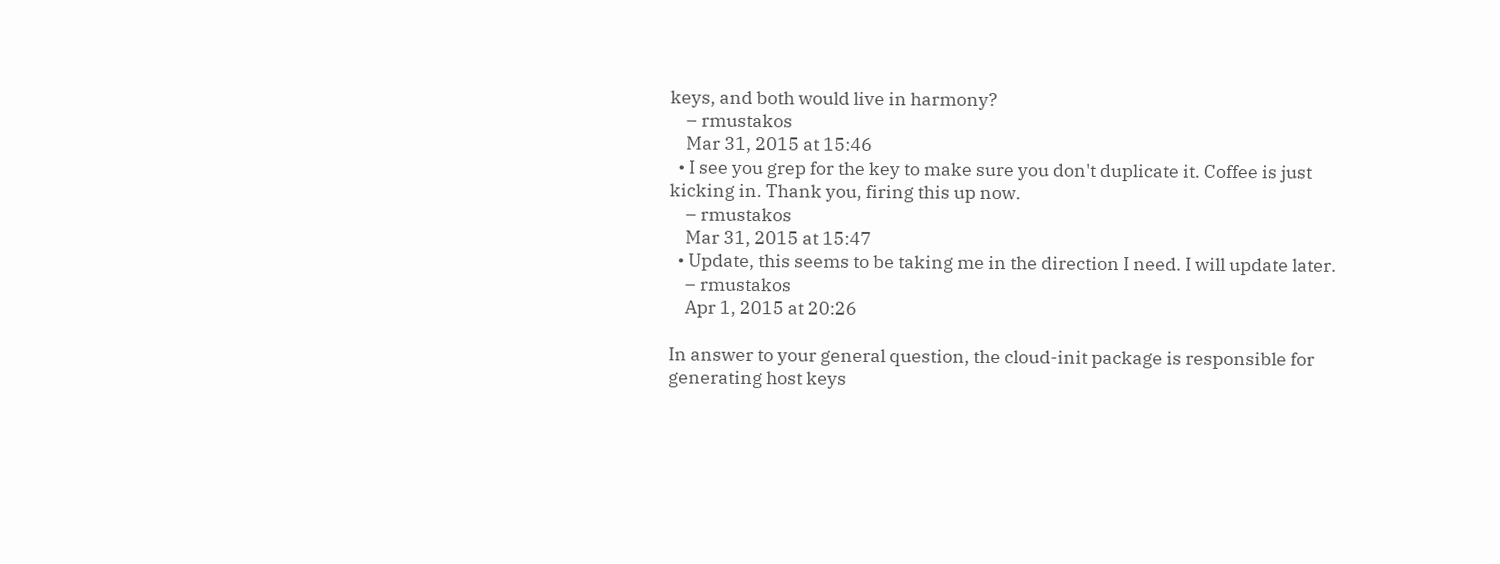keys, and both would live in harmony?
    – rmustakos
    Mar 31, 2015 at 15:46
  • I see you grep for the key to make sure you don't duplicate it. Coffee is just kicking in. Thank you, firing this up now.
    – rmustakos
    Mar 31, 2015 at 15:47
  • Update, this seems to be taking me in the direction I need. I will update later.
    – rmustakos
    Apr 1, 2015 at 20:26

In answer to your general question, the cloud-init package is responsible for generating host keys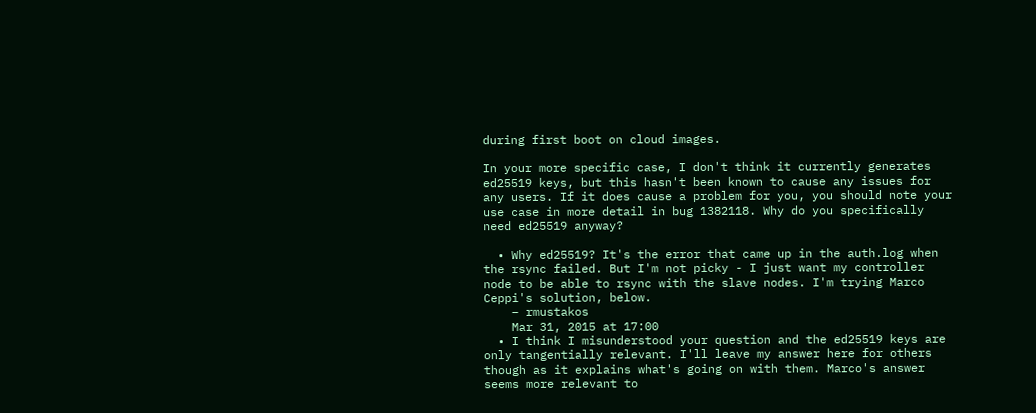during first boot on cloud images.

In your more specific case, I don't think it currently generates ed25519 keys, but this hasn't been known to cause any issues for any users. If it does cause a problem for you, you should note your use case in more detail in bug 1382118. Why do you specifically need ed25519 anyway?

  • Why ed25519? It's the error that came up in the auth.log when the rsync failed. But I'm not picky - I just want my controller node to be able to rsync with the slave nodes. I'm trying Marco Ceppi's solution, below.
    – rmustakos
    Mar 31, 2015 at 17:00
  • I think I misunderstood your question and the ed25519 keys are only tangentially relevant. I'll leave my answer here for others though as it explains what's going on with them. Marco's answer seems more relevant to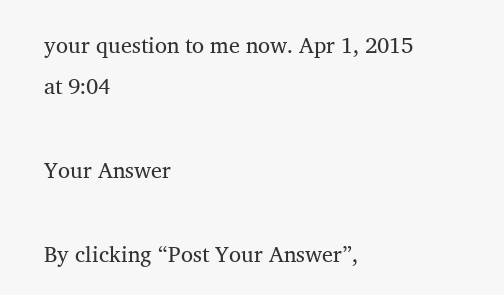your question to me now. Apr 1, 2015 at 9:04

Your Answer

By clicking “Post Your Answer”,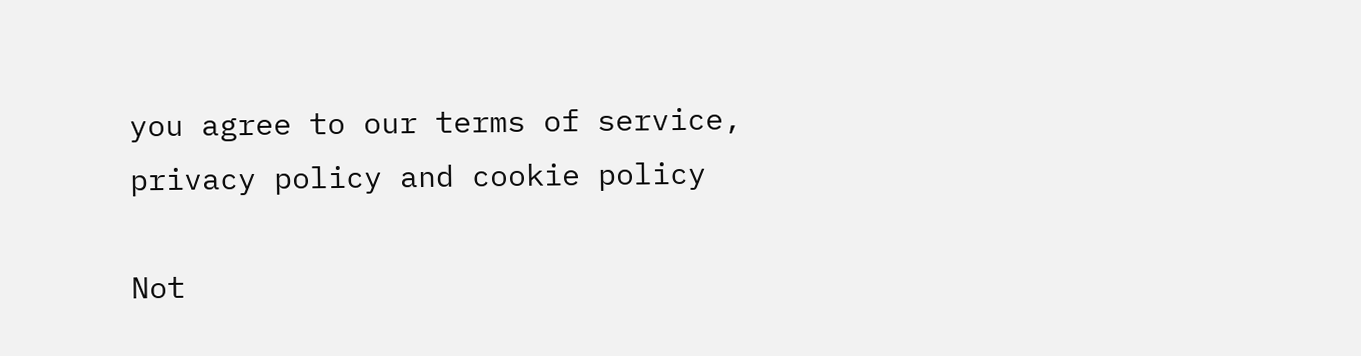you agree to our terms of service, privacy policy and cookie policy

Not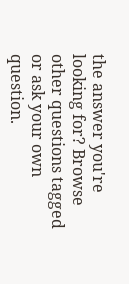the answer you're looking for? Browse other questions tagged or ask your own question.